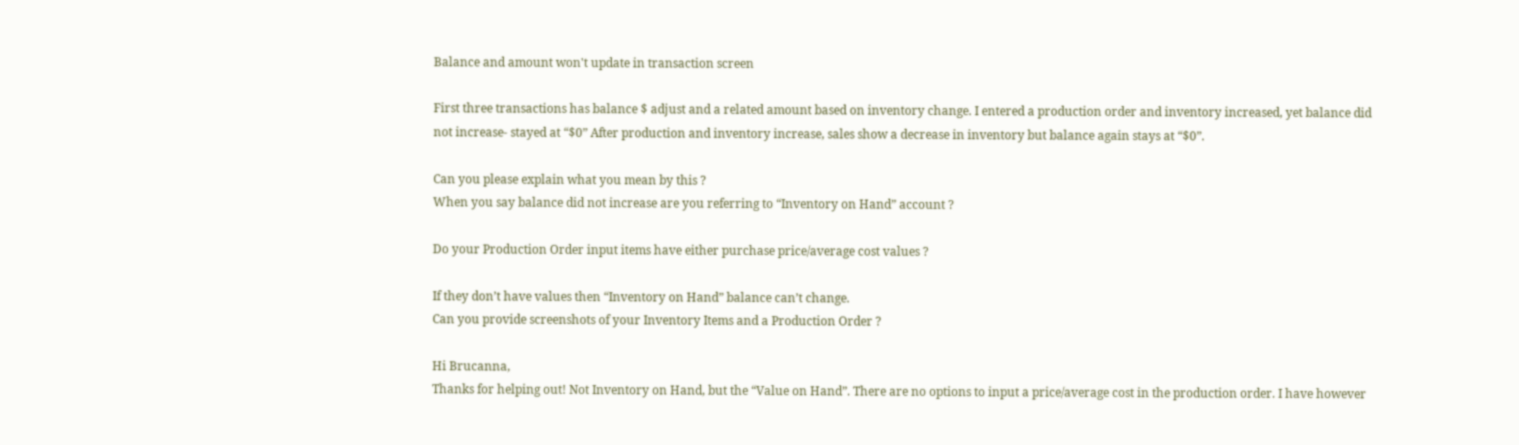Balance and amount won't update in transaction screen

First three transactions has balance $ adjust and a related amount based on inventory change. I entered a production order and inventory increased, yet balance did not increase- stayed at “$0” After production and inventory increase, sales show a decrease in inventory but balance again stays at “$0”.

Can you please explain what you mean by this ?
When you say balance did not increase are you referring to “Inventory on Hand” account ?

Do your Production Order input items have either purchase price/average cost values ?

If they don’t have values then “Inventory on Hand” balance can’t change.
Can you provide screenshots of your Inventory Items and a Production Order ?

Hi Brucanna,
Thanks for helping out! Not Inventory on Hand, but the “Value on Hand”. There are no options to input a price/average cost in the production order. I have however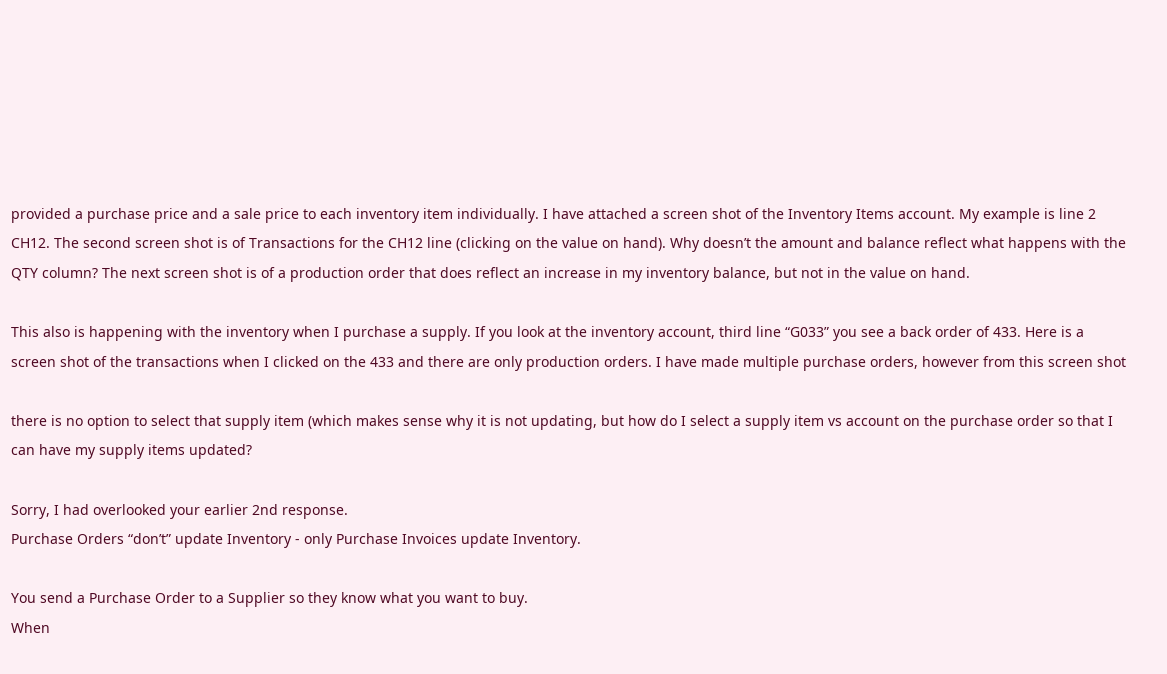provided a purchase price and a sale price to each inventory item individually. I have attached a screen shot of the Inventory Items account. My example is line 2 CH12. The second screen shot is of Transactions for the CH12 line (clicking on the value on hand). Why doesn’t the amount and balance reflect what happens with the QTY column? The next screen shot is of a production order that does reflect an increase in my inventory balance, but not in the value on hand.

This also is happening with the inventory when I purchase a supply. If you look at the inventory account, third line “G033” you see a back order of 433. Here is a screen shot of the transactions when I clicked on the 433 and there are only production orders. I have made multiple purchase orders, however from this screen shot

there is no option to select that supply item (which makes sense why it is not updating, but how do I select a supply item vs account on the purchase order so that I can have my supply items updated?

Sorry, I had overlooked your earlier 2nd response.
Purchase Orders “don’t” update Inventory - only Purchase Invoices update Inventory.

You send a Purchase Order to a Supplier so they know what you want to buy.
When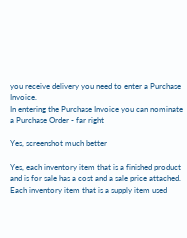you receive delivery you need to enter a Purchase Invoice.
In entering the Purchase Invoice you can nominate a Purchase Order - far right

Yes, screenshot much better

Yes, each inventory item that is a finished product and is for sale has a cost and a sale price attached. Each inventory item that is a supply item used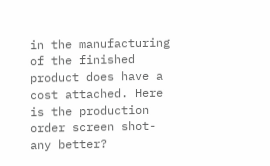in the manufacturing of the finished product does have a cost attached. Here is the production order screen shot- any better?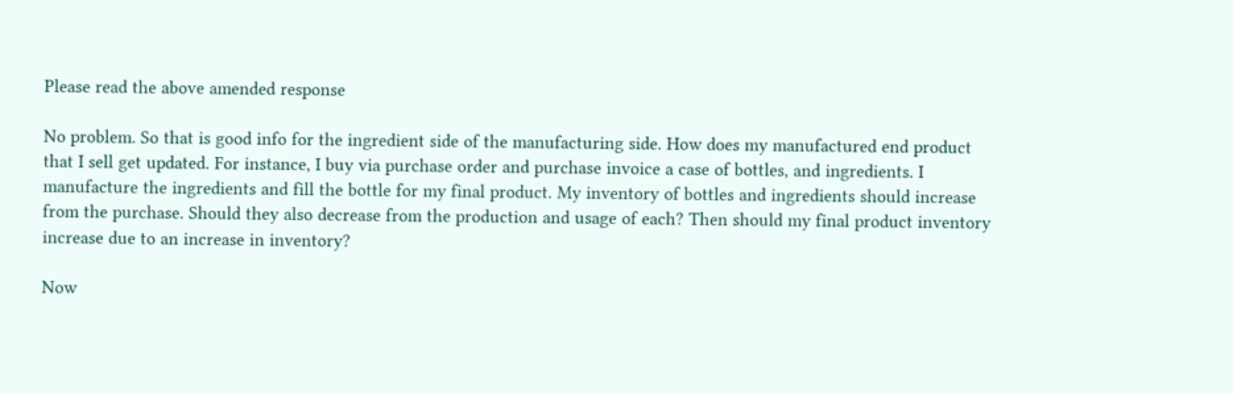Please read the above amended response

No problem. So that is good info for the ingredient side of the manufacturing side. How does my manufactured end product that I sell get updated. For instance, I buy via purchase order and purchase invoice a case of bottles, and ingredients. I manufacture the ingredients and fill the bottle for my final product. My inventory of bottles and ingredients should increase from the purchase. Should they also decrease from the production and usage of each? Then should my final product inventory increase due to an increase in inventory?

Now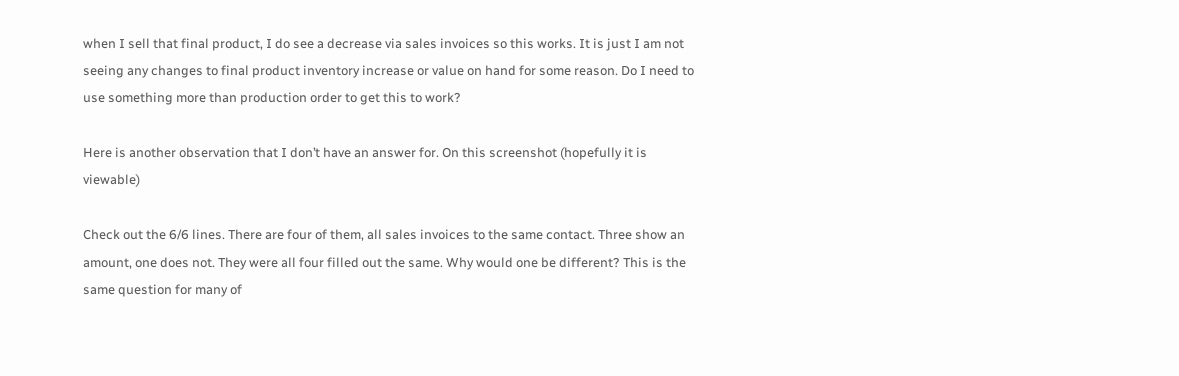when I sell that final product, I do see a decrease via sales invoices so this works. It is just I am not seeing any changes to final product inventory increase or value on hand for some reason. Do I need to use something more than production order to get this to work?

Here is another observation that I don’t have an answer for. On this screenshot (hopefully it is viewable)

Check out the 6/6 lines. There are four of them, all sales invoices to the same contact. Three show an amount, one does not. They were all four filled out the same. Why would one be different? This is the same question for many of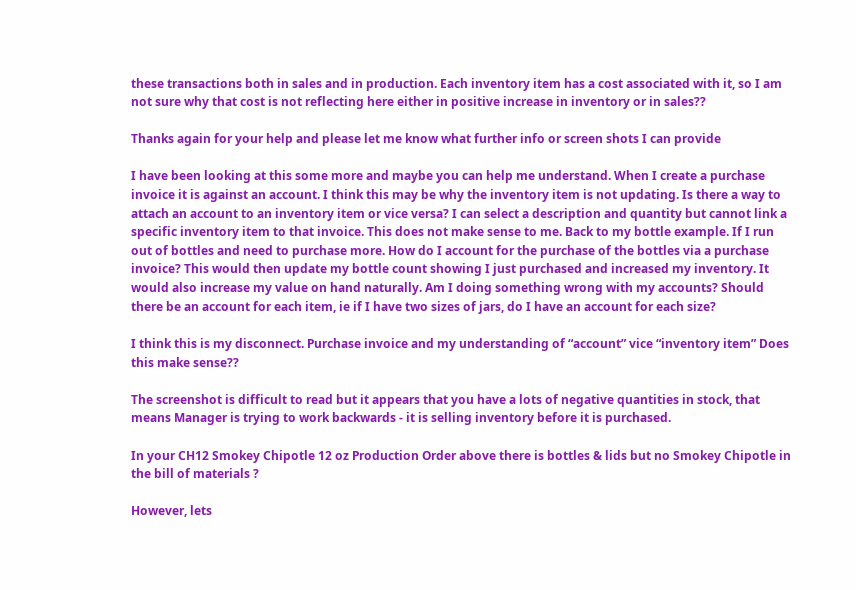these transactions both in sales and in production. Each inventory item has a cost associated with it, so I am not sure why that cost is not reflecting here either in positive increase in inventory or in sales??

Thanks again for your help and please let me know what further info or screen shots I can provide

I have been looking at this some more and maybe you can help me understand. When I create a purchase invoice it is against an account. I think this may be why the inventory item is not updating. Is there a way to attach an account to an inventory item or vice versa? I can select a description and quantity but cannot link a specific inventory item to that invoice. This does not make sense to me. Back to my bottle example. If I run out of bottles and need to purchase more. How do I account for the purchase of the bottles via a purchase invoice? This would then update my bottle count showing I just purchased and increased my inventory. It would also increase my value on hand naturally. Am I doing something wrong with my accounts? Should there be an account for each item, ie if I have two sizes of jars, do I have an account for each size?

I think this is my disconnect. Purchase invoice and my understanding of “account” vice “inventory item” Does this make sense??

The screenshot is difficult to read but it appears that you have a lots of negative quantities in stock, that means Manager is trying to work backwards - it is selling inventory before it is purchased.

In your CH12 Smokey Chipotle 12 oz Production Order above there is bottles & lids but no Smokey Chipotle in the bill of materials ?

However, lets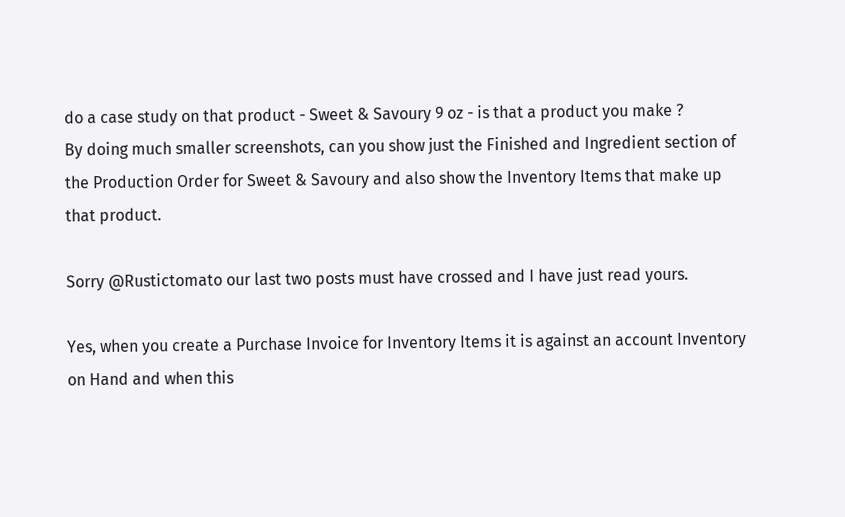do a case study on that product - Sweet & Savoury 9 oz - is that a product you make ?
By doing much smaller screenshots, can you show just the Finished and Ingredient section of the Production Order for Sweet & Savoury and also show the Inventory Items that make up that product.

Sorry @Rustictomato our last two posts must have crossed and I have just read yours.

Yes, when you create a Purchase Invoice for Inventory Items it is against an account Inventory on Hand and when this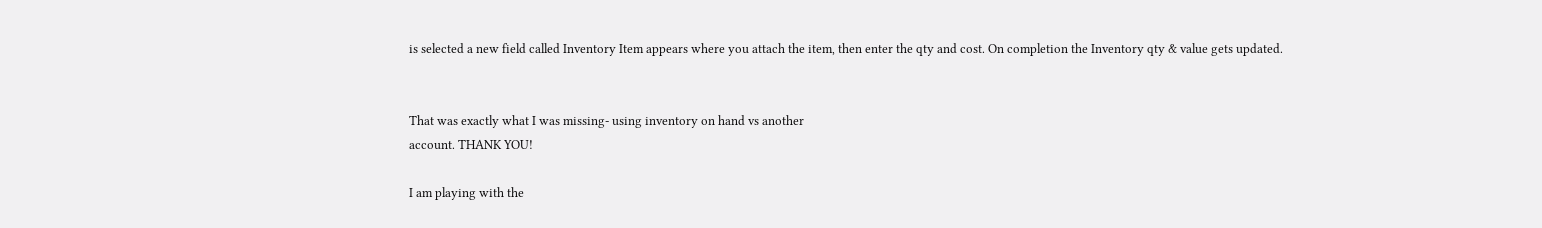is selected a new field called Inventory Item appears where you attach the item, then enter the qty and cost. On completion the Inventory qty & value gets updated.


That was exactly what I was missing- using inventory on hand vs another
account. THANK YOU!

I am playing with the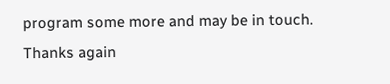program some more and may be in touch. Thanks again